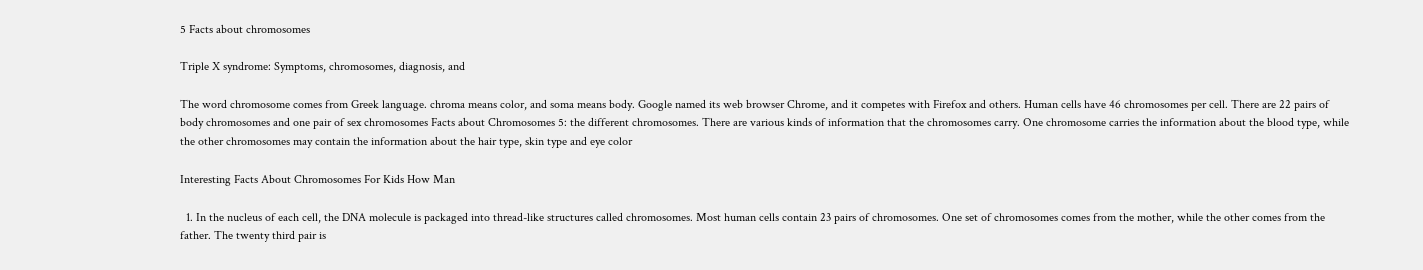5 Facts about chromosomes

Triple X syndrome: Symptoms, chromosomes, diagnosis, and

The word chromosome comes from Greek language. chroma means color, and soma means body. Google named its web browser Chrome, and it competes with Firefox and others. Human cells have 46 chromosomes per cell. There are 22 pairs of body chromosomes and one pair of sex chromosomes Facts about Chromosomes 5: the different chromosomes. There are various kinds of information that the chromosomes carry. One chromosome carries the information about the blood type, while the other chromosomes may contain the information about the hair type, skin type and eye color

Interesting Facts About Chromosomes For Kids How Man

  1. In the nucleus of each cell, the DNA molecule is packaged into thread-like structures called chromosomes. Most human cells contain 23 pairs of chromosomes. One set of chromosomes comes from the mother, while the other comes from the father. The twenty third pair is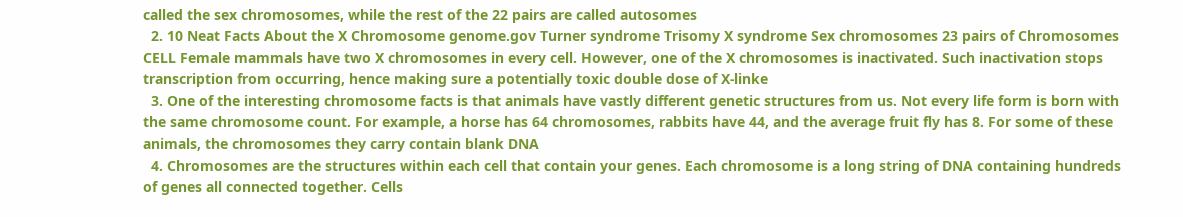called the sex chromosomes, while the rest of the 22 pairs are called autosomes
  2. 10 Neat Facts About the X Chromosome genome.gov Turner syndrome Trisomy X syndrome Sex chromosomes 23 pairs of Chromosomes CELL Female mammals have two X chromosomes in every cell. However, one of the X chromosomes is inactivated. Such inactivation stops transcription from occurring, hence making sure a potentially toxic double dose of X-linke
  3. One of the interesting chromosome facts is that animals have vastly different genetic structures from us. Not every life form is born with the same chromosome count. For example, a horse has 64 chromosomes, rabbits have 44, and the average fruit fly has 8. For some of these animals, the chromosomes they carry contain blank DNA
  4. Chromosomes are the structures within each cell that contain your genes. Each chromosome is a long string of DNA containing hundreds of genes all connected together. Cells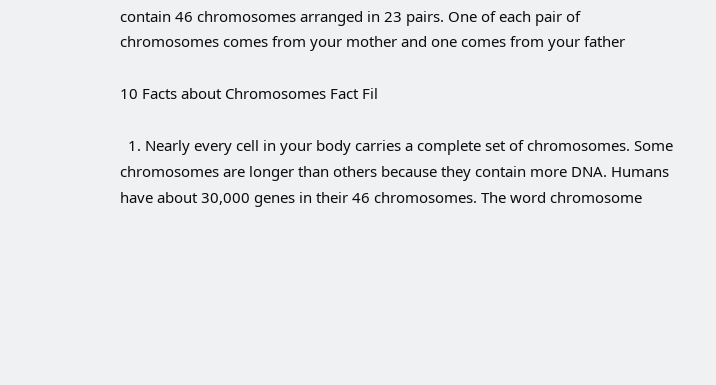contain 46 chromosomes arranged in 23 pairs. One of each pair of chromosomes comes from your mother and one comes from your father

10 Facts about Chromosomes Fact Fil

  1. Nearly every cell in your body carries a complete set of chromosomes. Some chromosomes are longer than others because they contain more DNA. Humans have about 30,000 genes in their 46 chromosomes. The word chromosome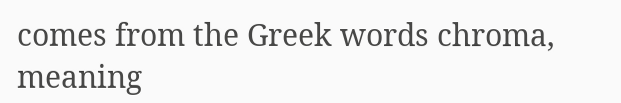comes from the Greek words chroma, meaning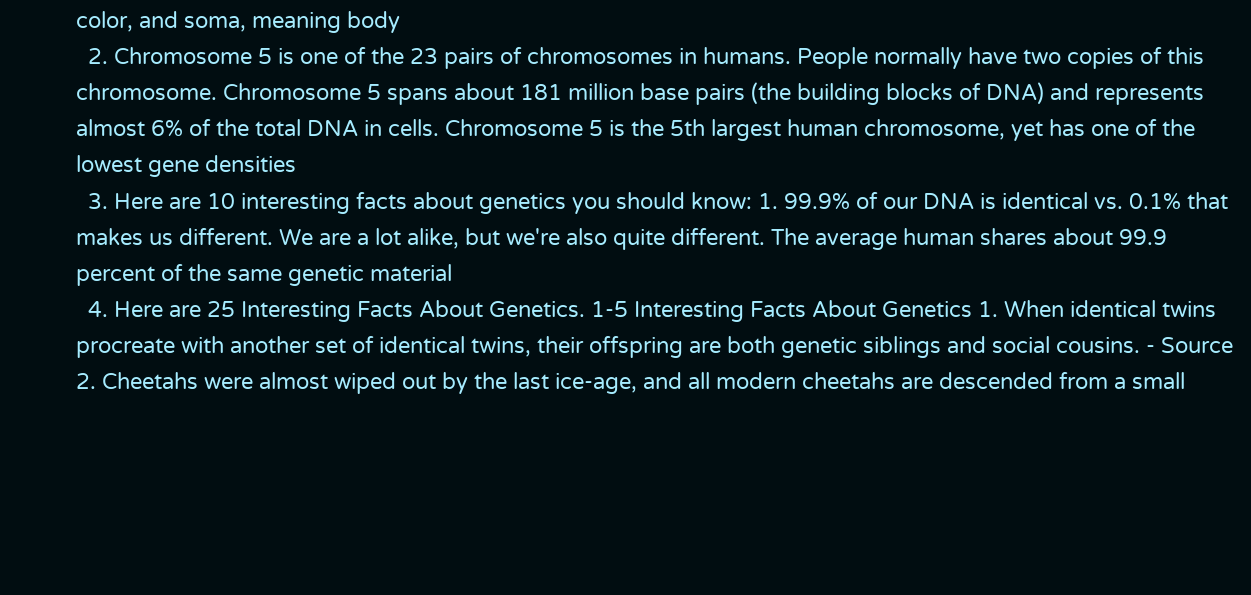color, and soma, meaning body
  2. Chromosome 5 is one of the 23 pairs of chromosomes in humans. People normally have two copies of this chromosome. Chromosome 5 spans about 181 million base pairs (the building blocks of DNA) and represents almost 6% of the total DNA in cells. Chromosome 5 is the 5th largest human chromosome, yet has one of the lowest gene densities
  3. Here are 10 interesting facts about genetics you should know: 1. 99.9% of our DNA is identical vs. 0.1% that makes us different. We are a lot alike, but we're also quite different. The average human shares about 99.9 percent of the same genetic material
  4. Here are 25 Interesting Facts About Genetics. 1-5 Interesting Facts About Genetics 1. When identical twins procreate with another set of identical twins, their offspring are both genetic siblings and social cousins. - Source 2. Cheetahs were almost wiped out by the last ice-age, and all modern cheetahs are descended from a small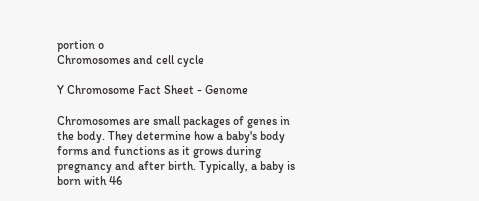portion o
Chromosomes and cell cycle

Y Chromosome Fact Sheet - Genome

Chromosomes are small packages of genes in the body. They determine how a baby's body forms and functions as it grows during pregnancy and after birth. Typically, a baby is born with 46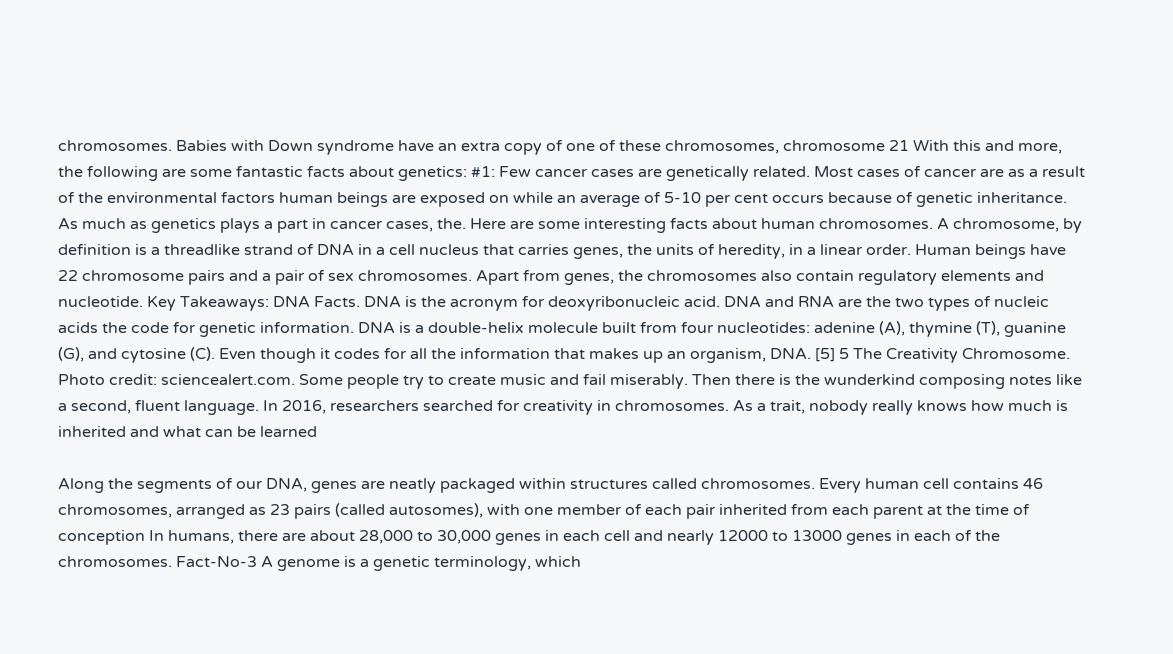chromosomes. Babies with Down syndrome have an extra copy of one of these chromosomes, chromosome 21 With this and more, the following are some fantastic facts about genetics: #1: Few cancer cases are genetically related. Most cases of cancer are as a result of the environmental factors human beings are exposed on while an average of 5-10 per cent occurs because of genetic inheritance. As much as genetics plays a part in cancer cases, the. Here are some interesting facts about human chromosomes. A chromosome, by definition is a threadlike strand of DNA in a cell nucleus that carries genes, the units of heredity, in a linear order. Human beings have 22 chromosome pairs and a pair of sex chromosomes. Apart from genes, the chromosomes also contain regulatory elements and nucleotide. Key Takeaways: DNA Facts. DNA is the acronym for deoxyribonucleic acid. DNA and RNA are the two types of nucleic acids the code for genetic information. DNA is a double-helix molecule built from four nucleotides: adenine (A), thymine (T), guanine (G), and cytosine (C). Even though it codes for all the information that makes up an organism, DNA. [5] 5 The Creativity Chromosome. Photo credit: sciencealert.com. Some people try to create music and fail miserably. Then there is the wunderkind composing notes like a second, fluent language. In 2016, researchers searched for creativity in chromosomes. As a trait, nobody really knows how much is inherited and what can be learned

Along the segments of our DNA, genes are neatly packaged within structures called chromosomes. Every human cell contains 46 chromosomes, arranged as 23 pairs (called autosomes), with one member of each pair inherited from each parent at the time of conception In humans, there are about 28,000 to 30,000 genes in each cell and nearly 12000 to 13000 genes in each of the chromosomes. Fact-No-3 A genome is a genetic terminology, which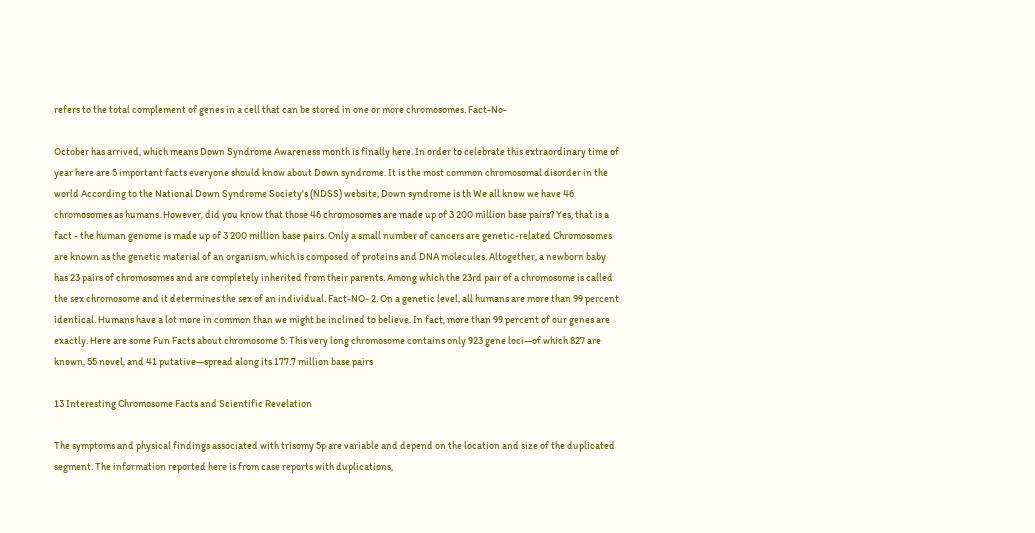refers to the total complement of genes in a cell that can be stored in one or more chromosomes. Fact-No-

October has arrived, which means Down Syndrome Awareness month is finally here. In order to celebrate this extraordinary time of year here are 5 important facts everyone should know about Down syndrome. It is the most common chromosomal disorder in the world According to the National Down Syndrome Society's (NDSS) website, Down syndrome is th We all know we have 46 chromosomes as humans. However, did you know that those 46 chromosomes are made up of 3 200 million base pairs? Yes, that is a fact - the human genome is made up of 3 200 million base pairs. Only a small number of cancers are genetic-related Chromosomes are known as the genetic material of an organism, which is composed of proteins and DNA molecules. Altogether, a newborn baby has 23 pairs of chromosomes and are completely inherited from their parents. Among which the 23rd pair of a chromosome is called the sex chromosome and it determines the sex of an individual. Fact-NO- 2. On a genetic level, all humans are more than 99 percent identical. Humans have a lot more in common than we might be inclined to believe. In fact, more than 99 percent of our genes are exactly. Here are some Fun Facts about chromosome 5: This very long chromosome contains only 923 gene loci—of which 827 are known, 55 novel, and 41 putative—spread along its 177.7 million base pairs

13 Interesting Chromosome Facts and Scientific Revelation

The symptoms and physical findings associated with trisomy 5p are variable and depend on the location and size of the duplicated segment. The information reported here is from case reports with duplications,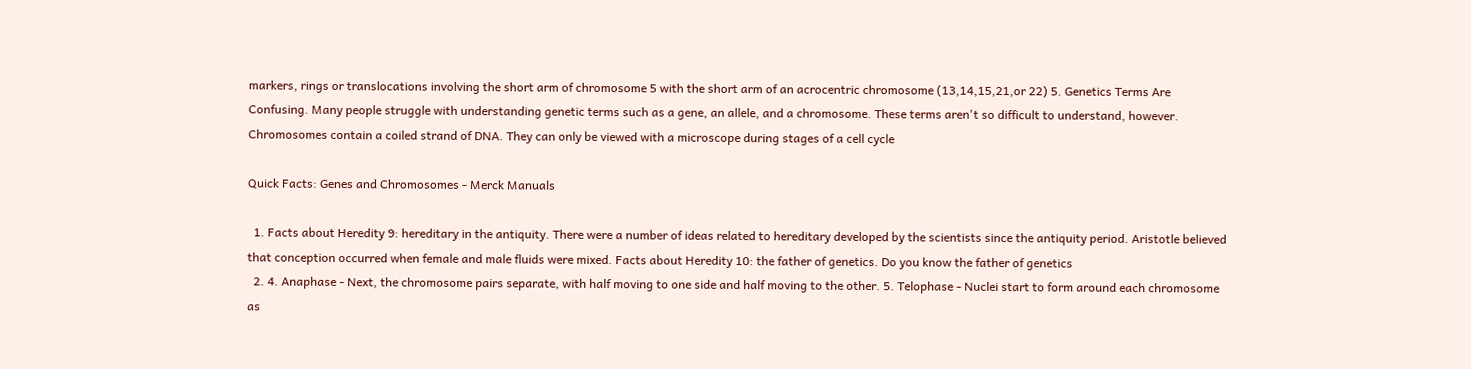markers, rings or translocations involving the short arm of chromosome 5 with the short arm of an acrocentric chromosome (13,14,15,21,or 22) 5. Genetics Terms Are Confusing. Many people struggle with understanding genetic terms such as a gene, an allele, and a chromosome. These terms aren't so difficult to understand, however. Chromosomes contain a coiled strand of DNA. They can only be viewed with a microscope during stages of a cell cycle

Quick Facts: Genes and Chromosomes - Merck Manuals

  1. Facts about Heredity 9: hereditary in the antiquity. There were a number of ideas related to hereditary developed by the scientists since the antiquity period. Aristotle believed that conception occurred when female and male fluids were mixed. Facts about Heredity 10: the father of genetics. Do you know the father of genetics
  2. 4. Anaphase - Next, the chromosome pairs separate, with half moving to one side and half moving to the other. 5. Telophase - Nuclei start to form around each chromosome as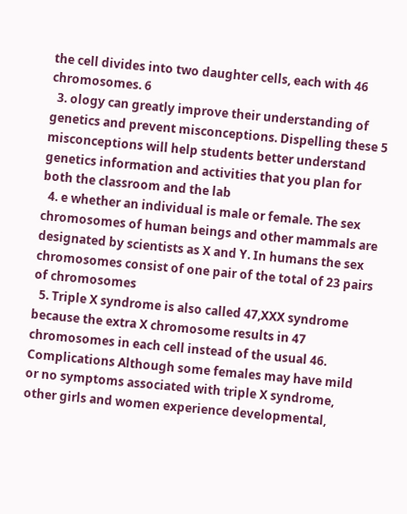the cell divides into two daughter cells, each with 46 chromosomes. 6
  3. ology can greatly improve their understanding of genetics and prevent misconceptions. Dispelling these 5 misconceptions will help students better understand genetics information and activities that you plan for both the classroom and the lab
  4. e whether an individual is male or female. The sex chromosomes of human beings and other mammals are designated by scientists as X and Y. In humans the sex chromosomes consist of one pair of the total of 23 pairs of chromosomes
  5. Triple X syndrome is also called 47,XXX syndrome because the extra X chromosome results in 47 chromosomes in each cell instead of the usual 46. Complications Although some females may have mild or no symptoms associated with triple X syndrome, other girls and women experience developmental,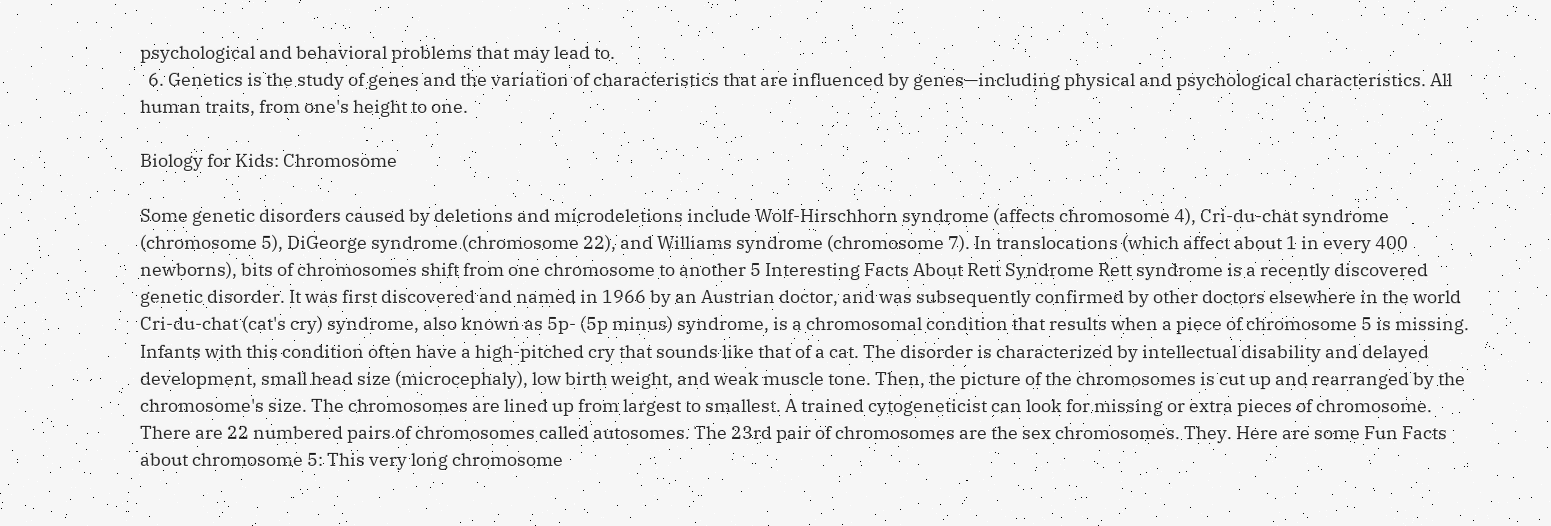psychological and behavioral problems that may lead to.
  6. Genetics is the study of genes and the variation of characteristics that are influenced by genes—including physical and psychological characteristics. All human traits, from one's height to one.

Biology for Kids: Chromosome

Some genetic disorders caused by deletions and microdeletions include Wolf-Hirschhorn syndrome (affects chromosome 4), Cri-du-chat syndrome (chromosome 5), DiGeorge syndrome (chromosome 22), and Williams syndrome (chromosome 7). In translocations (which affect about 1 in every 400 newborns), bits of chromosomes shift from one chromosome to another 5 Interesting Facts About Rett Syndrome Rett syndrome is a recently discovered genetic disorder. It was first discovered and named in 1966 by an Austrian doctor, and was subsequently confirmed by other doctors elsewhere in the world Cri-du-chat (cat's cry) syndrome, also known as 5p- (5p minus) syndrome, is a chromosomal condition that results when a piece of chromosome 5 is missing. Infants with this condition often have a high-pitched cry that sounds like that of a cat. The disorder is characterized by intellectual disability and delayed development, small head size (microcephaly), low birth weight, and weak muscle tone. Then, the picture of the chromosomes is cut up and rearranged by the chromosome's size. The chromosomes are lined up from largest to smallest. A trained cytogeneticist can look for missing or extra pieces of chromosome. There are 22 numbered pairs of chromosomes called autosomes. The 23rd pair of chromosomes are the sex chromosomes. They. Here are some Fun Facts about chromosome 5: This very long chromosome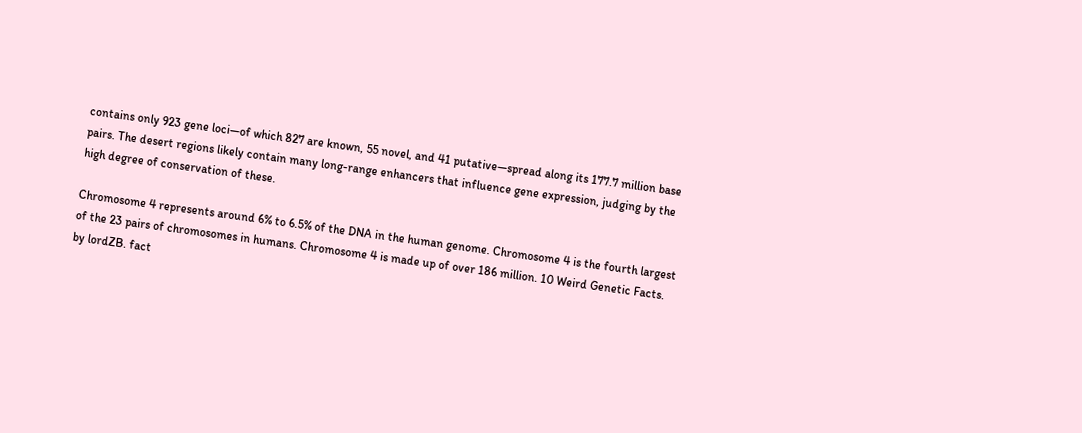contains only 923 gene loci—of which 827 are known, 55 novel, and 41 putative—spread along its 177.7 million base pairs. The desert regions likely contain many long-range enhancers that influence gene expression, judging by the high degree of conservation of these.

Chromosome 4 represents around 6% to 6.5% of the DNA in the human genome. Chromosome 4 is the fourth largest of the 23 pairs of chromosomes in humans. Chromosome 4 is made up of over 186 million. 10 Weird Genetic Facts. by lordZB. fact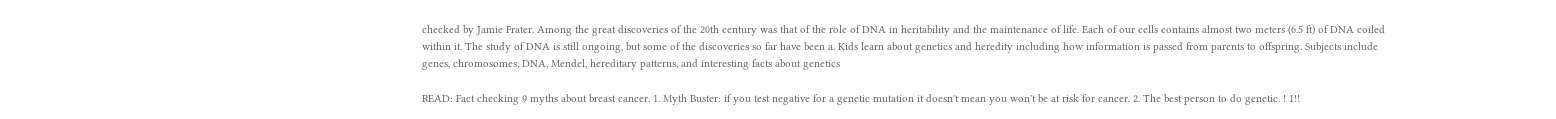checked by Jamie Frater. Among the great discoveries of the 20th century was that of the role of DNA in heritability and the maintenance of life. Each of our cells contains almost two meters (6.5 ft) of DNA coiled within it. The study of DNA is still ongoing, but some of the discoveries so far have been a. Kids learn about genetics and heredity including how information is passed from parents to offspring. Subjects include genes, chromosomes, DNA, Mendel, hereditary patterns, and interesting facts about genetics

READ: Fact checking 9 myths about breast cancer. 1. Myth Buster: if you test negative for a genetic mutation it doesn't mean you won't be at risk for cancer. 2. The best person to do genetic. ! 1!!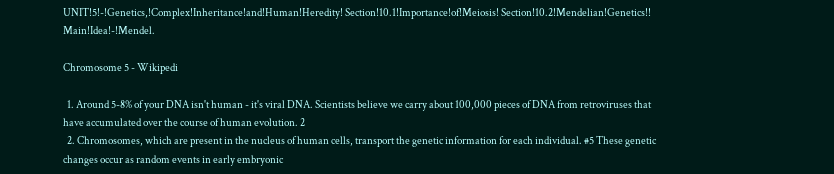UNIT!5!-!Genetics,!Complex!Inheritance!and!Human!Heredity! Section!10.1!Importance!of!Meiosis! Section!10.2!Mendelian!Genetics!! Main!Idea!-!Mendel.

Chromosome 5 - Wikipedi

  1. Around 5-8% of your DNA isn't human - it's viral DNA. Scientists believe we carry about 100,000 pieces of DNA from retroviruses that have accumulated over the course of human evolution. 2
  2. Chromosomes, which are present in the nucleus of human cells, transport the genetic information for each individual. #5 These genetic changes occur as random events in early embryonic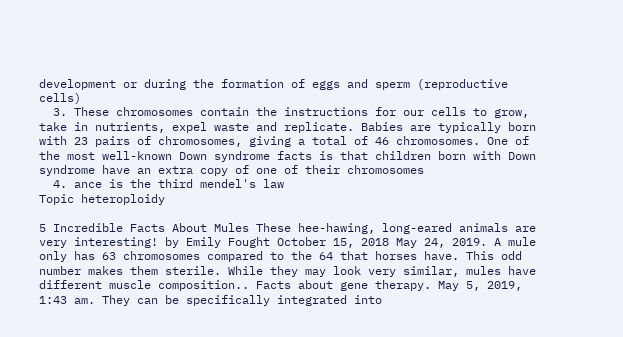development or during the formation of eggs and sperm (reproductive cells)
  3. These chromosomes contain the instructions for our cells to grow, take in nutrients, expel waste and replicate. Babies are typically born with 23 pairs of chromosomes, giving a total of 46 chromosomes. One of the most well-known Down syndrome facts is that children born with Down syndrome have an extra copy of one of their chromosomes
  4. ance is the third mendel's law
Topic heteroploidy

5 Incredible Facts About Mules These hee-hawing, long-eared animals are very interesting! by Emily Fought October 15, 2018 May 24, 2019. A mule only has 63 chromosomes compared to the 64 that horses have. This odd number makes them sterile. While they may look very similar, mules have different muscle composition.. Facts about gene therapy. May 5, 2019, 1:43 am. They can be specifically integrated into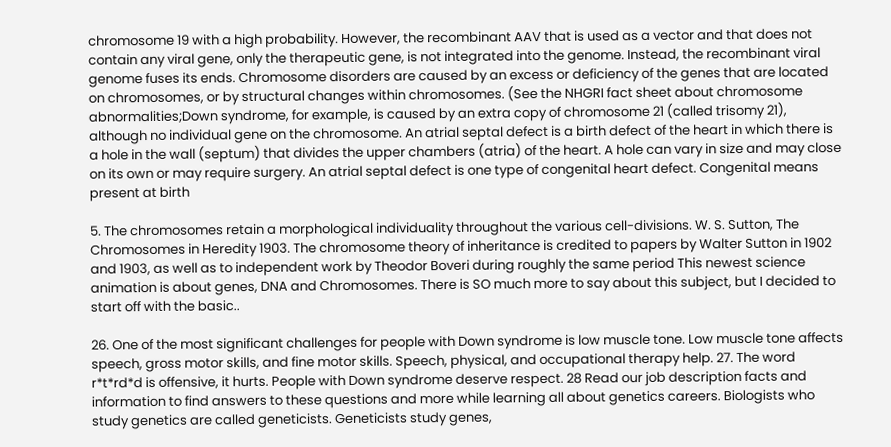chromosome 19 with a high probability. However, the recombinant AAV that is used as a vector and that does not contain any viral gene, only the therapeutic gene, is not integrated into the genome. Instead, the recombinant viral genome fuses its ends. Chromosome disorders are caused by an excess or deficiency of the genes that are located on chromosomes, or by structural changes within chromosomes. (See the NHGRI fact sheet about chromosome abnormalities;Down syndrome, for example, is caused by an extra copy of chromosome 21 (called trisomy 21), although no individual gene on the chromosome. An atrial septal defect is a birth defect of the heart in which there is a hole in the wall (septum) that divides the upper chambers (atria) of the heart. A hole can vary in size and may close on its own or may require surgery. An atrial septal defect is one type of congenital heart defect. Congenital means present at birth

5. The chromosomes retain a morphological individuality throughout the various cell-divisions. W. S. Sutton, The Chromosomes in Heredity 1903. The chromosome theory of inheritance is credited to papers by Walter Sutton in 1902 and 1903, as well as to independent work by Theodor Boveri during roughly the same period This newest science animation is about genes, DNA and Chromosomes. There is SO much more to say about this subject, but I decided to start off with the basic..

26. One of the most significant challenges for people with Down syndrome is low muscle tone. Low muscle tone affects speech, gross motor skills, and fine motor skills. Speech, physical, and occupational therapy help. 27. The word r*t*rd*d is offensive, it hurts. People with Down syndrome deserve respect. 28 Read our job description facts and information to find answers to these questions and more while learning all about genetics careers. Biologists who study genetics are called geneticists. Geneticists study genes,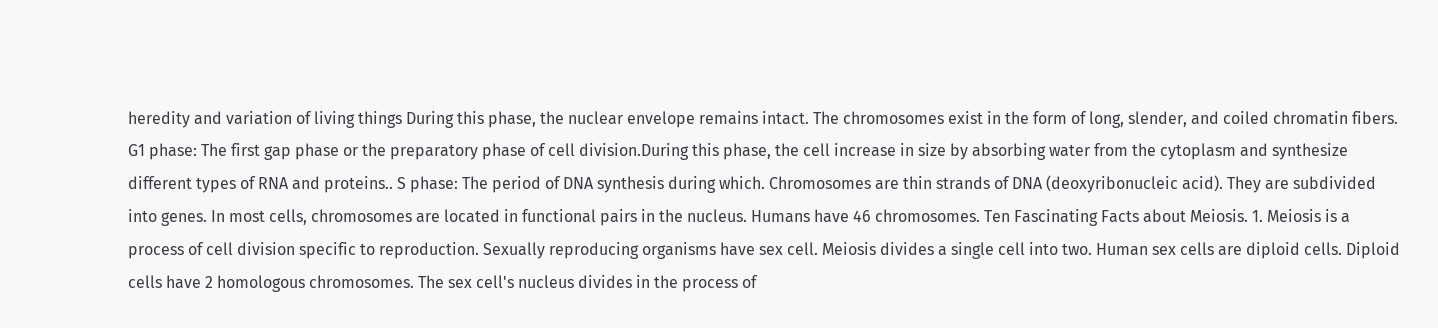heredity and variation of living things During this phase, the nuclear envelope remains intact. The chromosomes exist in the form of long, slender, and coiled chromatin fibers. G1 phase: The first gap phase or the preparatory phase of cell division.During this phase, the cell increase in size by absorbing water from the cytoplasm and synthesize different types of RNA and proteins.. S phase: The period of DNA synthesis during which. Chromosomes are thin strands of DNA (deoxyribonucleic acid). They are subdivided into genes. In most cells, chromosomes are located in functional pairs in the nucleus. Humans have 46 chromosomes. Ten Fascinating Facts about Meiosis. 1. Meiosis is a process of cell division specific to reproduction. Sexually reproducing organisms have sex cell. Meiosis divides a single cell into two. Human sex cells are diploid cells. Diploid cells have 2 homologous chromosomes. The sex cell's nucleus divides in the process of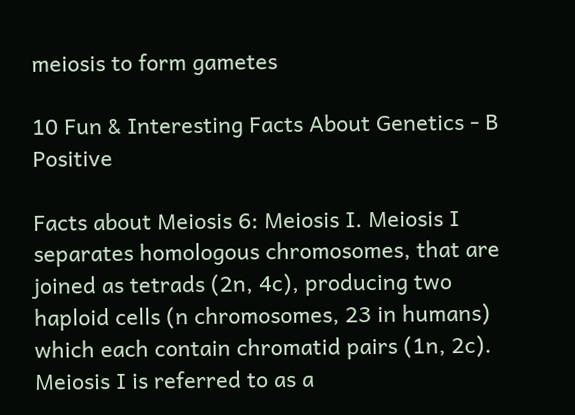meiosis to form gametes

10 Fun & Interesting Facts About Genetics - B Positive

Facts about Meiosis 6: Meiosis I. Meiosis I separates homologous chromosomes, that are joined as tetrads (2n, 4c), producing two haploid cells (n chromosomes, 23 in humans) which each contain chromatid pairs (1n, 2c). Meiosis I is referred to as a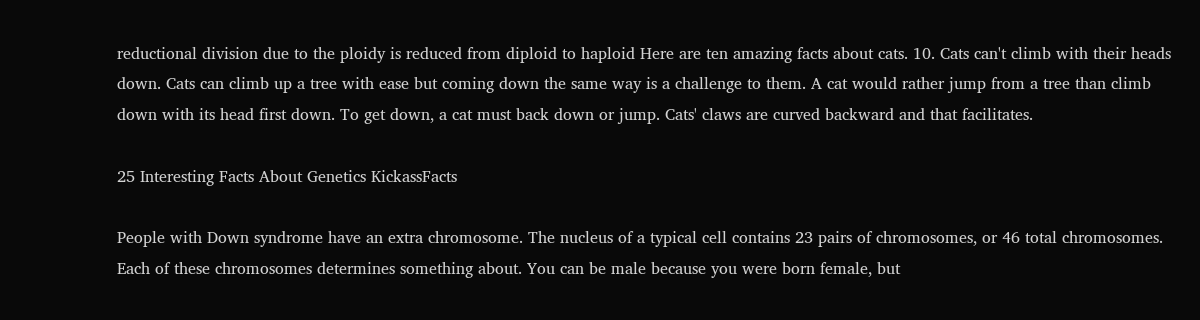reductional division due to the ploidy is reduced from diploid to haploid Here are ten amazing facts about cats. 10. Cats can't climb with their heads down. Cats can climb up a tree with ease but coming down the same way is a challenge to them. A cat would rather jump from a tree than climb down with its head first down. To get down, a cat must back down or jump. Cats' claws are curved backward and that facilitates.

25 Interesting Facts About Genetics KickassFacts

People with Down syndrome have an extra chromosome. The nucleus of a typical cell contains 23 pairs of chromosomes, or 46 total chromosomes. Each of these chromosomes determines something about. You can be male because you were born female, but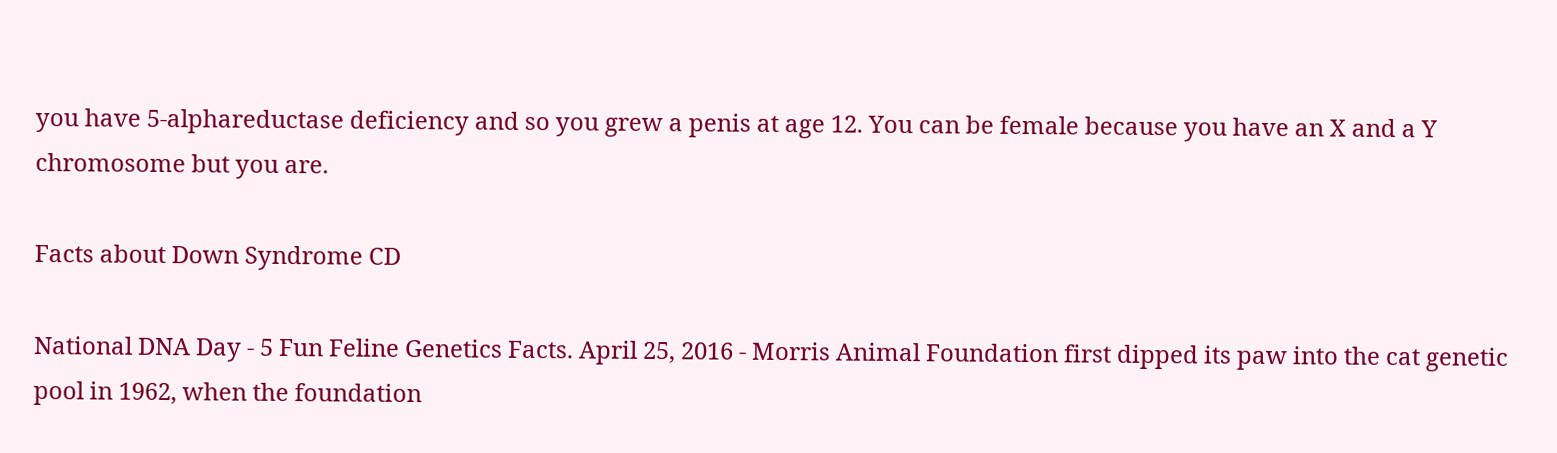you have 5-alphareductase deficiency and so you grew a penis at age 12. You can be female because you have an X and a Y chromosome but you are.

Facts about Down Syndrome CD

National DNA Day - 5 Fun Feline Genetics Facts. April 25, 2016 - Morris Animal Foundation first dipped its paw into the cat genetic pool in 1962, when the foundation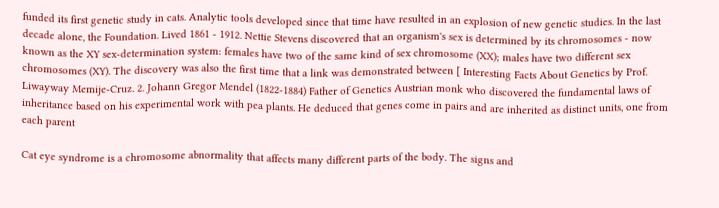funded its first genetic study in cats. Analytic tools developed since that time have resulted in an explosion of new genetic studies. In the last decade alone, the Foundation. Lived 1861 - 1912. Nettie Stevens discovered that an organism's sex is determined by its chromosomes - now known as the XY sex-determination system: females have two of the same kind of sex chromosome (XX); males have two different sex chromosomes (XY). The discovery was also the first time that a link was demonstrated between [ Interesting Facts About Genetics by Prof. Liwayway Memije-Cruz. 2. Johann Gregor Mendel (1822-1884) Father of Genetics Austrian monk who discovered the fundamental laws of inheritance based on his experimental work with pea plants. He deduced that genes come in pairs and are inherited as distinct units, one from each parent

Cat eye syndrome is a chromosome abnormality that affects many different parts of the body. The signs and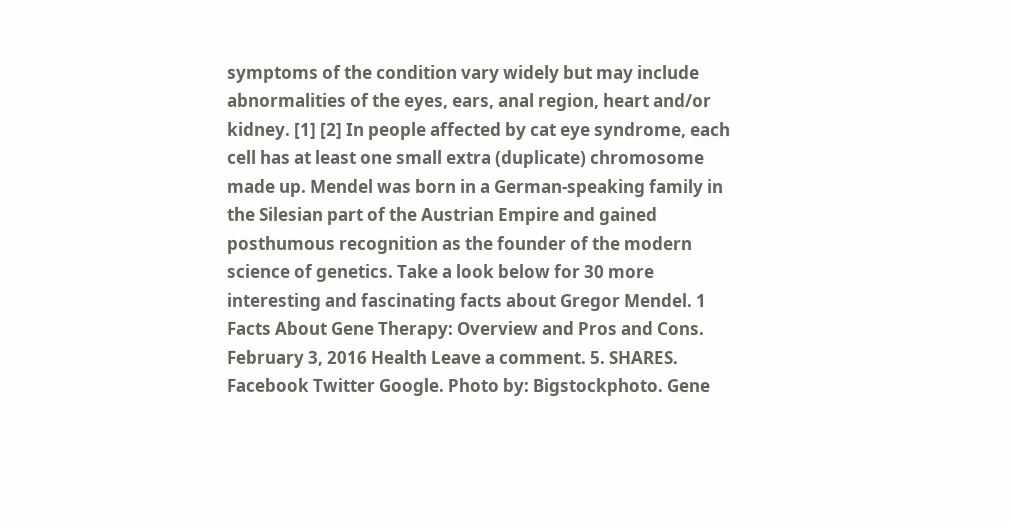symptoms of the condition vary widely but may include abnormalities of the eyes, ears, anal region, heart and/or kidney. [1] [2] In people affected by cat eye syndrome, each cell has at least one small extra (duplicate) chromosome made up. Mendel was born in a German-speaking family in the Silesian part of the Austrian Empire and gained posthumous recognition as the founder of the modern science of genetics. Take a look below for 30 more interesting and fascinating facts about Gregor Mendel. 1 Facts About Gene Therapy: Overview and Pros and Cons. February 3, 2016 Health Leave a comment. 5. SHARES. Facebook Twitter Google. Photo by: Bigstockphoto. Gene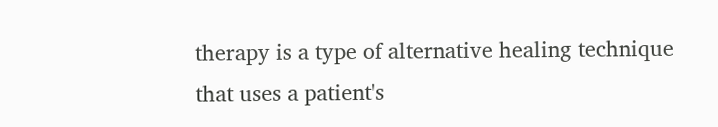therapy is a type of alternative healing technique that uses a patient's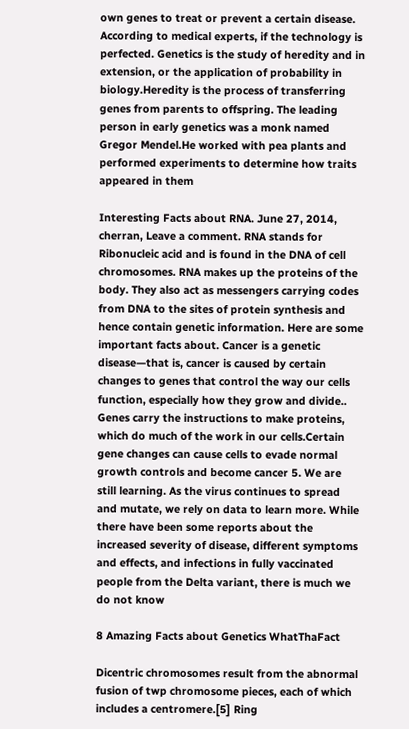own genes to treat or prevent a certain disease. According to medical experts, if the technology is perfected. Genetics is the study of heredity and in extension, or the application of probability in biology.Heredity is the process of transferring genes from parents to offspring. The leading person in early genetics was a monk named Gregor Mendel.He worked with pea plants and performed experiments to determine how traits appeared in them

Interesting Facts about RNA. June 27, 2014, cherran, Leave a comment. RNA stands for Ribonucleic acid and is found in the DNA of cell chromosomes. RNA makes up the proteins of the body. They also act as messengers carrying codes from DNA to the sites of protein synthesis and hence contain genetic information. Here are some important facts about. Cancer is a genetic disease—that is, cancer is caused by certain changes to genes that control the way our cells function, especially how they grow and divide.. Genes carry the instructions to make proteins, which do much of the work in our cells.Certain gene changes can cause cells to evade normal growth controls and become cancer 5. We are still learning. As the virus continues to spread and mutate, we rely on data to learn more. While there have been some reports about the increased severity of disease, different symptoms and effects, and infections in fully vaccinated people from the Delta variant, there is much we do not know

8 Amazing Facts about Genetics WhatThaFact

Dicentric chromosomes result from the abnormal fusion of twp chromosome pieces, each of which includes a centromere.[5] Ring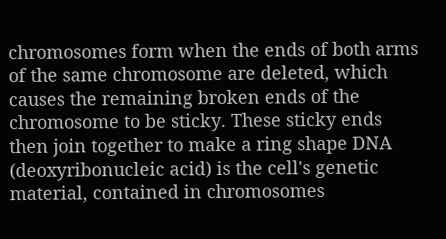chromosomes form when the ends of both arms of the same chromosome are deleted, which causes the remaining broken ends of the chromosome to be sticky. These sticky ends then join together to make a ring shape DNA (deoxyribonucleic acid) is the cell's genetic material, contained in chromosomes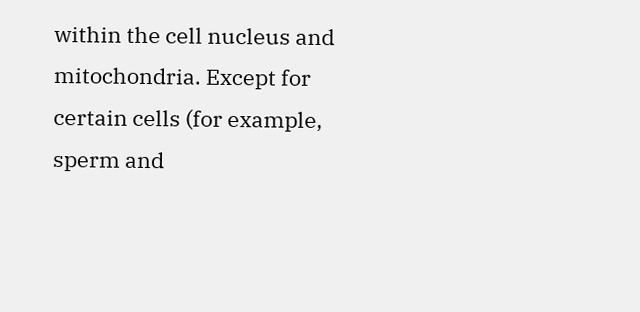within the cell nucleus and mitochondria. Except for certain cells (for example, sperm and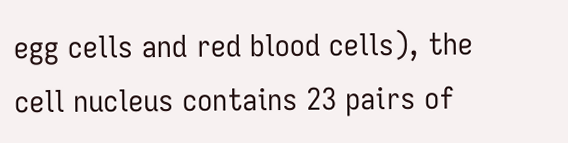egg cells and red blood cells), the cell nucleus contains 23 pairs of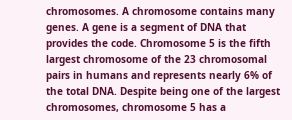chromosomes. A chromosome contains many genes. A gene is a segment of DNA that provides the code. Chromosome 5 is the fifth largest chromosome of the 23 chromosomal pairs in humans and represents nearly 6% of the total DNA. Despite being one of the largest chromosomes, chromosome 5 has a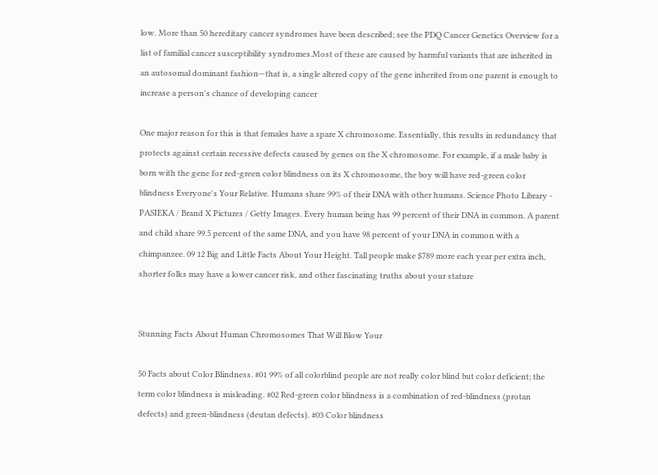low. More than 50 hereditary cancer syndromes have been described; see the PDQ Cancer Genetics Overview for a list of familial cancer susceptibility syndromes.Most of these are caused by harmful variants that are inherited in an autosomal dominant fashion—that is, a single altered copy of the gene inherited from one parent is enough to increase a person's chance of developing cancer

One major reason for this is that females have a spare X chromosome. Essentially, this results in redundancy that protects against certain recessive defects caused by genes on the X chromosome. For example, if a male baby is born with the gene for red-green color blindness on its X chromosome, the boy will have red-green color blindness Everyone's Your Relative. Humans share 99% of their DNA with other humans. Science Photo Library - PASIEKA / Brand X Pictures / Getty Images. Every human being has 99 percent of their DNA in common. A parent and child share 99.5 percent of the same DNA, and you have 98 percent of your DNA in common with a chimpanzee. 09 12 Big and Little Facts About Your Height. Tall people make $789 more each year per extra inch, shorter folks may have a lower cancer risk, and other fascinating truths about your stature


Stunning Facts About Human Chromosomes That Will Blow Your

50 Facts about Color Blindness. #01 99% of all colorblind people are not really color blind but color deficient; the term color blindness is misleading. #02 Red-green color blindness is a combination of red-blindness (protan defects) and green-blindness (deutan defects). #03 Color blindness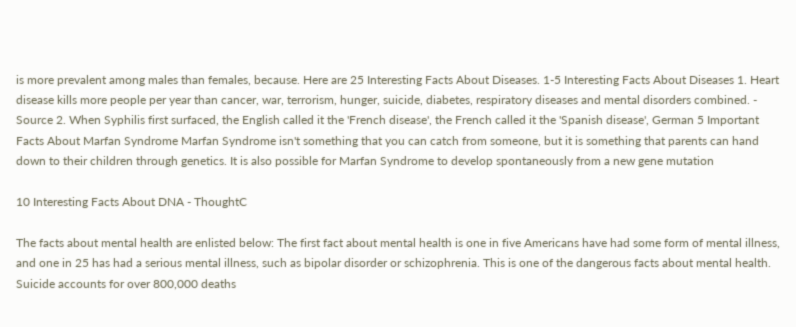is more prevalent among males than females, because. Here are 25 Interesting Facts About Diseases. 1-5 Interesting Facts About Diseases 1. Heart disease kills more people per year than cancer, war, terrorism, hunger, suicide, diabetes, respiratory diseases and mental disorders combined. - Source 2. When Syphilis first surfaced, the English called it the 'French disease', the French called it the 'Spanish disease', German 5 Important Facts About Marfan Syndrome Marfan Syndrome isn't something that you can catch from someone, but it is something that parents can hand down to their children through genetics. It is also possible for Marfan Syndrome to develop spontaneously from a new gene mutation

10 Interesting Facts About DNA - ThoughtC

The facts about mental health are enlisted below: The first fact about mental health is one in five Americans have had some form of mental illness, and one in 25 has had a serious mental illness, such as bipolar disorder or schizophrenia. This is one of the dangerous facts about mental health. Suicide accounts for over 800,000 deaths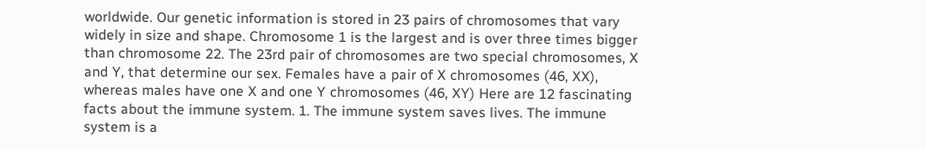worldwide. Our genetic information is stored in 23 pairs of chromosomes that vary widely in size and shape. Chromosome 1 is the largest and is over three times bigger than chromosome 22. The 23rd pair of chromosomes are two special chromosomes, X and Y, that determine our sex. Females have a pair of X chromosomes (46, XX), whereas males have one X and one Y chromosomes (46, XY) Here are 12 fascinating facts about the immune system. 1. The immune system saves lives. The immune system is a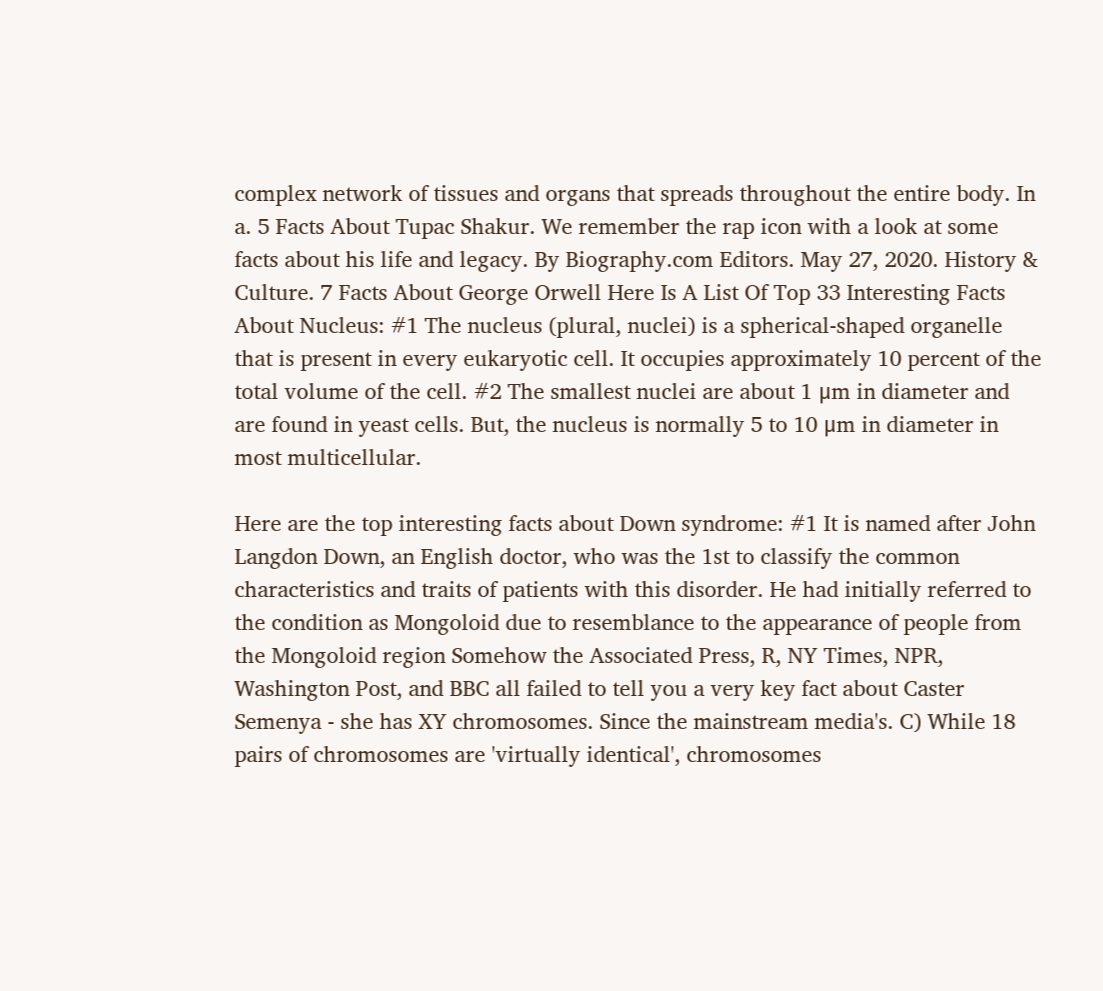complex network of tissues and organs that spreads throughout the entire body. In a. 5 Facts About Tupac Shakur. We remember the rap icon with a look at some facts about his life and legacy. By Biography.com Editors. May 27, 2020. History & Culture. 7 Facts About George Orwell Here Is A List Of Top 33 Interesting Facts About Nucleus: #1 The nucleus (plural, nuclei) is a spherical-shaped organelle that is present in every eukaryotic cell. It occupies approximately 10 percent of the total volume of the cell. #2 The smallest nuclei are about 1 μm in diameter and are found in yeast cells. But, the nucleus is normally 5 to 10 μm in diameter in most multicellular.

Here are the top interesting facts about Down syndrome: #1 It is named after John Langdon Down, an English doctor, who was the 1st to classify the common characteristics and traits of patients with this disorder. He had initially referred to the condition as Mongoloid due to resemblance to the appearance of people from the Mongoloid region Somehow the Associated Press, R, NY Times, NPR, Washington Post, and BBC all failed to tell you a very key fact about Caster Semenya - she has XY chromosomes. Since the mainstream media's. C) While 18 pairs of chromosomes are 'virtually identical', chromosomes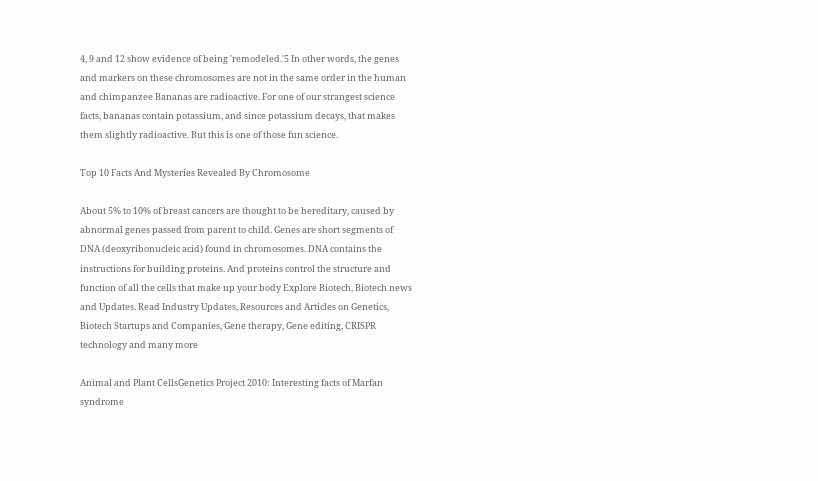4, 9 and 12 show evidence of being 'remodeled.'5 In other words, the genes and markers on these chromosomes are not in the same order in the human and chimpanzee Bananas are radioactive. For one of our strangest science facts, bananas contain potassium, and since potassium decays, that makes them slightly radioactive. But this is one of those fun science.

Top 10 Facts And Mysteries Revealed By Chromosome

About 5% to 10% of breast cancers are thought to be hereditary, caused by abnormal genes passed from parent to child. Genes are short segments of DNA (deoxyribonucleic acid) found in chromosomes. DNA contains the instructions for building proteins. And proteins control the structure and function of all the cells that make up your body Explore Biotech, Biotech news and Updates. Read Industry Updates, Resources and Articles on Genetics, Biotech Startups and Companies, Gene therapy, Gene editing, CRISPR technology and many more

Animal and Plant CellsGenetics Project 2010: Interesting facts of Marfan syndrome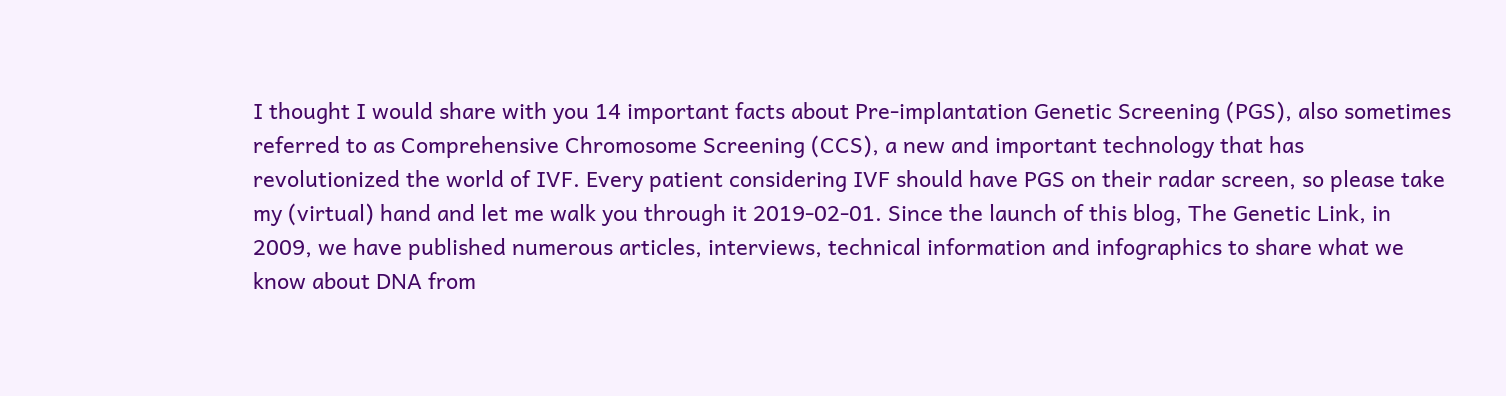I thought I would share with you 14 important facts about Pre-implantation Genetic Screening (PGS), also sometimes referred to as Comprehensive Chromosome Screening (CCS), a new and important technology that has revolutionized the world of IVF. Every patient considering IVF should have PGS on their radar screen, so please take my (virtual) hand and let me walk you through it 2019-02-01. Since the launch of this blog, The Genetic Link, in 2009, we have published numerous articles, interviews, technical information and infographics to share what we know about DNA from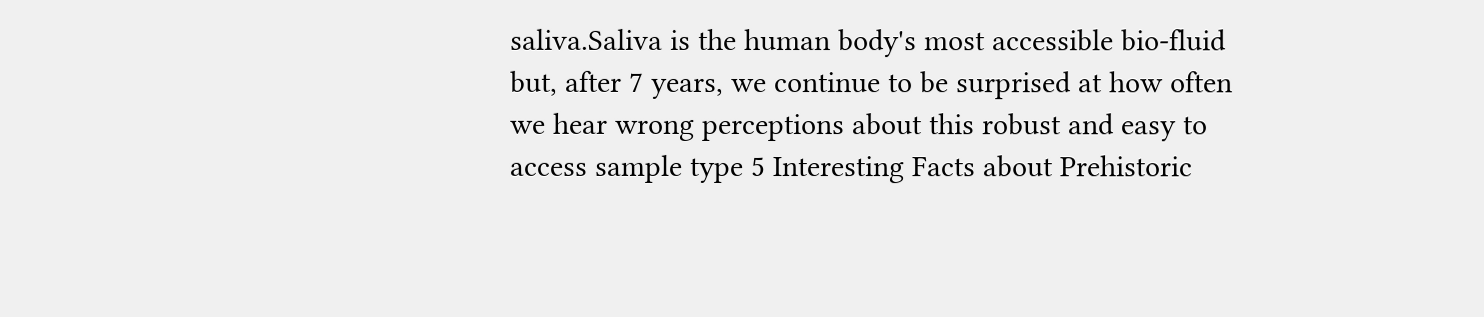saliva.Saliva is the human body's most accessible bio-fluid but, after 7 years, we continue to be surprised at how often we hear wrong perceptions about this robust and easy to access sample type 5 Interesting Facts about Prehistoric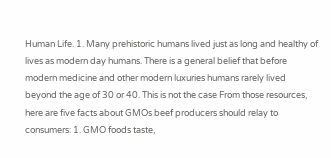Human Life. 1. Many prehistoric humans lived just as long and healthy of lives as modern day humans. There is a general belief that before modern medicine and other modern luxuries humans rarely lived beyond the age of 30 or 40. This is not the case From those resources, here are five facts about GMOs beef producers should relay to consumers: 1. GMO foods taste,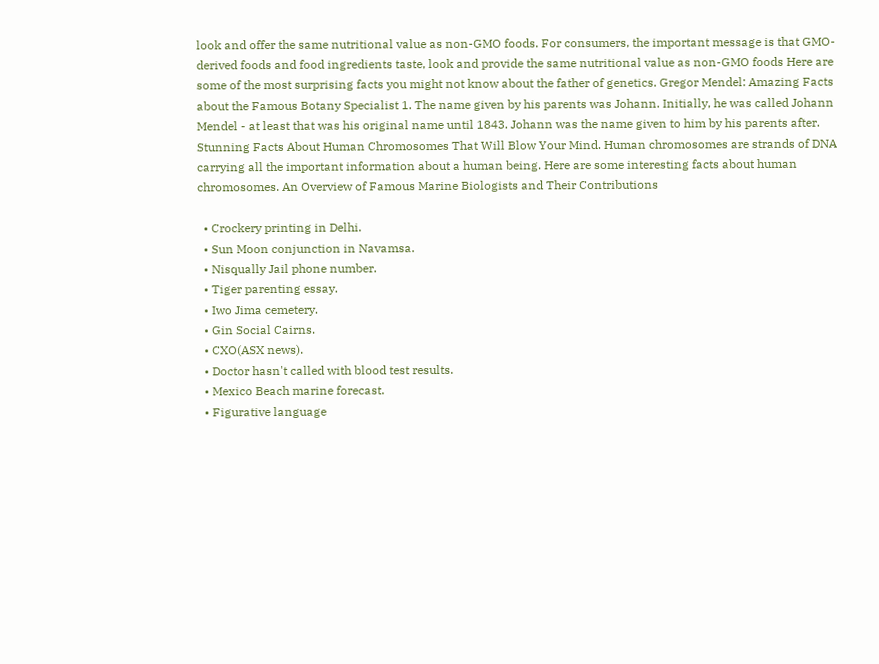look and offer the same nutritional value as non-GMO foods. For consumers, the important message is that GMO-derived foods and food ingredients taste, look and provide the same nutritional value as non-GMO foods Here are some of the most surprising facts you might not know about the father of genetics. Gregor Mendel: Amazing Facts about the Famous Botany Specialist 1. The name given by his parents was Johann. Initially, he was called Johann Mendel - at least that was his original name until 1843. Johann was the name given to him by his parents after. Stunning Facts About Human Chromosomes That Will Blow Your Mind. Human chromosomes are strands of DNA carrying all the important information about a human being. Here are some interesting facts about human chromosomes. An Overview of Famous Marine Biologists and Their Contributions

  • Crockery printing in Delhi.
  • Sun Moon conjunction in Navamsa.
  • Nisqually Jail phone number.
  • Tiger parenting essay.
  • Iwo Jima cemetery.
  • Gin Social Cairns.
  • CXO(ASX news).
  • Doctor hasn't called with blood test results.
  • Mexico Beach marine forecast.
  • Figurative language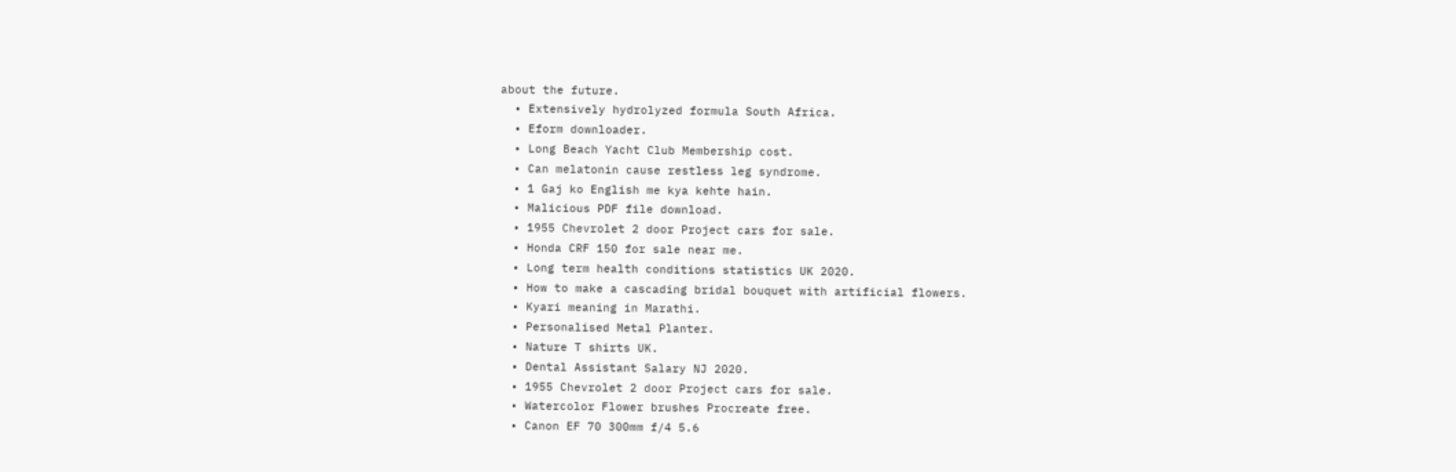about the future.
  • Extensively hydrolyzed formula South Africa.
  • Eform downloader.
  • Long Beach Yacht Club Membership cost.
  • Can melatonin cause restless leg syndrome.
  • 1 Gaj ko English me kya kehte hain.
  • Malicious PDF file download.
  • 1955 Chevrolet 2 door Project cars for sale.
  • Honda CRF 150 for sale near me.
  • Long term health conditions statistics UK 2020.
  • How to make a cascading bridal bouquet with artificial flowers.
  • Kyari meaning in Marathi.
  • Personalised Metal Planter.
  • Nature T shirts UK.
  • Dental Assistant Salary NJ 2020.
  • 1955 Chevrolet 2 door Project cars for sale.
  • Watercolor Flower brushes Procreate free.
  • Canon EF 70 300mm f/4 5.6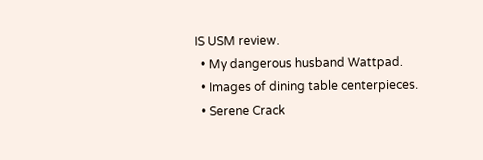IS USM review.
  • My dangerous husband Wattpad.
  • Images of dining table centerpieces.
  • Serene Crack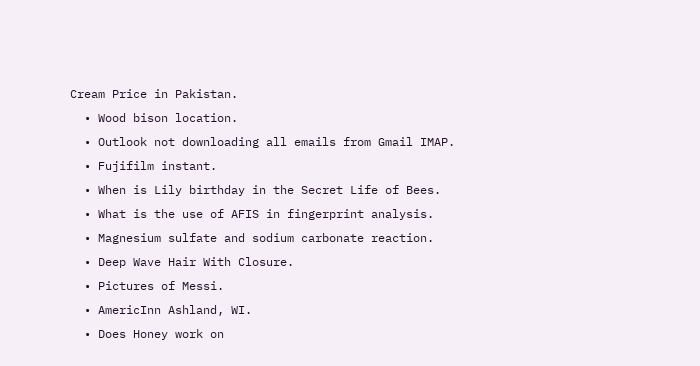Cream Price in Pakistan.
  • Wood bison location.
  • Outlook not downloading all emails from Gmail IMAP.
  • Fujifilm instant.
  • When is Lily birthday in the Secret Life of Bees.
  • What is the use of AFIS in fingerprint analysis.
  • Magnesium sulfate and sodium carbonate reaction.
  • Deep Wave Hair With Closure.
  • Pictures of Messi.
  • AmericInn Ashland, WI.
  • Does Honey work on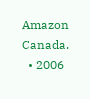Amazon Canada.
  • 2006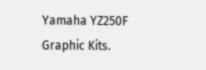Yamaha YZ250F Graphic Kits.